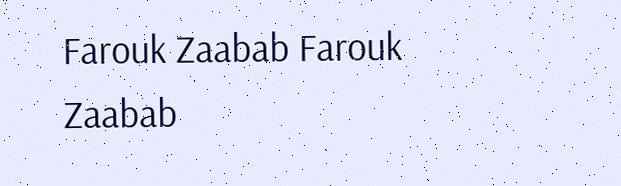Farouk Zaabab Farouk Zaabab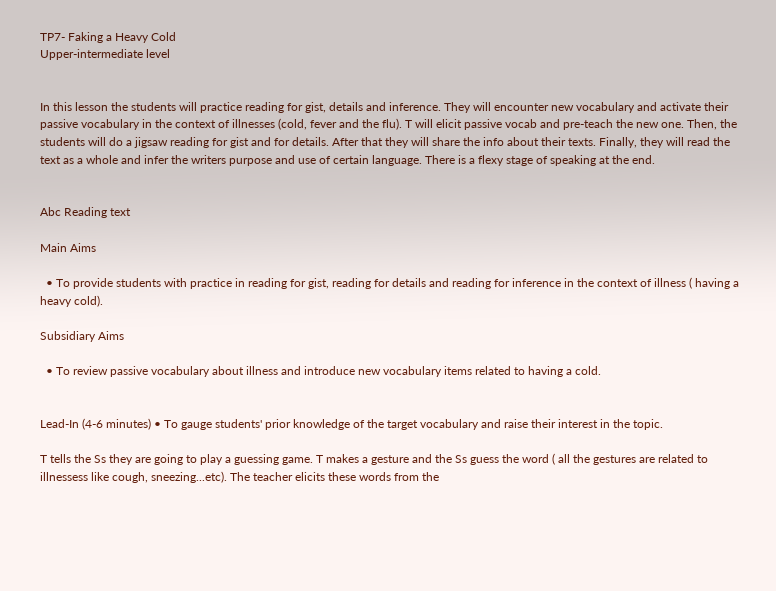TP7- Faking a Heavy Cold
Upper-intermediate level


In this lesson the students will practice reading for gist, details and inference. They will encounter new vocabulary and activate their passive vocabulary in the context of illnesses (cold, fever and the flu). T will elicit passive vocab and pre-teach the new one. Then, the students will do a jigsaw reading for gist and for details. After that they will share the info about their texts. Finally, they will read the text as a whole and infer the writers purpose and use of certain language. There is a flexy stage of speaking at the end.


Abc Reading text

Main Aims

  • To provide students with practice in reading for gist, reading for details and reading for inference in the context of illness ( having a heavy cold).

Subsidiary Aims

  • To review passive vocabulary about illness and introduce new vocabulary items related to having a cold.


Lead-In (4-6 minutes) • To gauge students' prior knowledge of the target vocabulary and raise their interest in the topic.

T tells the Ss they are going to play a guessing game. T makes a gesture and the Ss guess the word ( all the gestures are related to illnessess like cough, sneezing...etc). The teacher elicits these words from the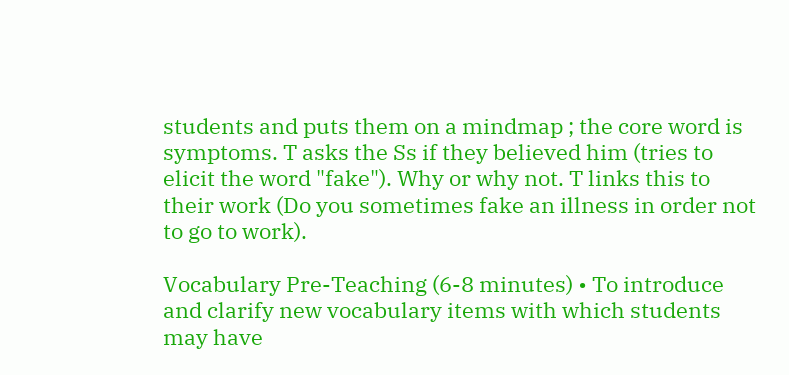students and puts them on a mindmap ; the core word is symptoms. T asks the Ss if they believed him (tries to elicit the word "fake"). Why or why not. T links this to their work (Do you sometimes fake an illness in order not to go to work).

Vocabulary Pre-Teaching (6-8 minutes) • To introduce and clarify new vocabulary items with which students may have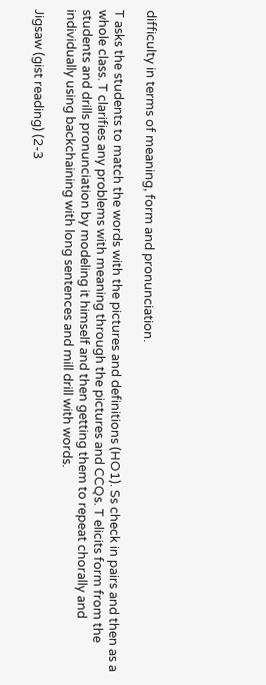difficulty in terms of meaning, form and pronunciation.

T asks the students to match the words with the pictures and definitions (HO1). Ss check in pairs and then as a whole class. T clarifies any problems with meaning through the pictures and CCQs. T elicits form from the students and drills pronunciation by modeling it himself and then getting them to repeat chorally and individually using backchaining with long sentences and mill drill with words.

Jigsaw (gist reading) (2-3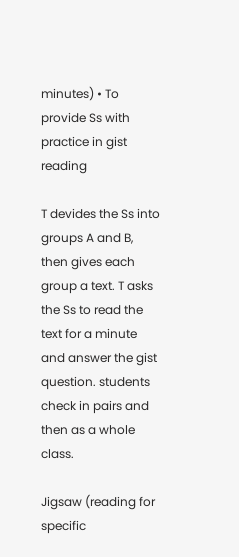minutes) • To provide Ss with practice in gist reading

T devides the Ss into groups A and B, then gives each group a text. T asks the Ss to read the text for a minute and answer the gist question. students check in pairs and then as a whole class.

Jigsaw (reading for specific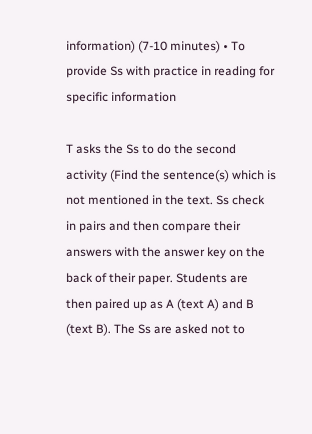information) (7-10 minutes) • To provide Ss with practice in reading for specific information

T asks the Ss to do the second activity (Find the sentence(s) which is not mentioned in the text. Ss check in pairs and then compare their answers with the answer key on the back of their paper. Students are then paired up as A (text A) and B (text B). The Ss are asked not to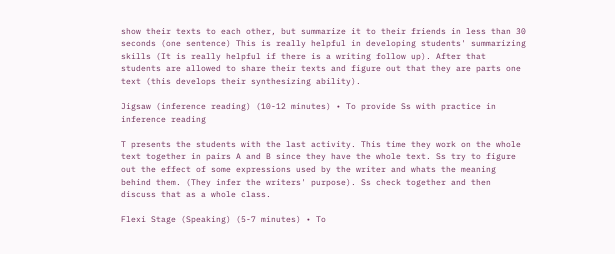show their texts to each other, but summarize it to their friends in less than 30 seconds (one sentence) This is really helpful in developing students' summarizing skills (It is really helpful if there is a writing follow up). After that students are allowed to share their texts and figure out that they are parts one text (this develops their synthesizing ability).

Jigsaw (inference reading) (10-12 minutes) • To provide Ss with practice in inference reading

T presents the students with the last activity. This time they work on the whole text together in pairs A and B since they have the whole text. Ss try to figure out the effect of some expressions used by the writer and whats the meaning behind them. (They infer the writers' purpose). Ss check together and then discuss that as a whole class.

Flexi Stage (Speaking) (5-7 minutes) • To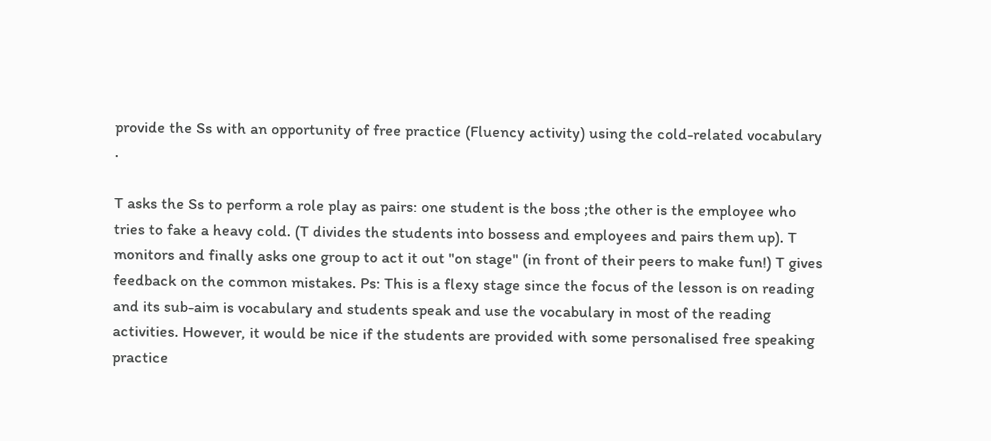provide the Ss with an opportunity of free practice (Fluency activity) using the cold-related vocabulary .

T asks the Ss to perform a role play as pairs: one student is the boss ;the other is the employee who tries to fake a heavy cold. (T divides the students into bossess and employees and pairs them up). T monitors and finally asks one group to act it out "on stage" (in front of their peers to make fun!) T gives feedback on the common mistakes. Ps: This is a flexy stage since the focus of the lesson is on reading and its sub-aim is vocabulary and students speak and use the vocabulary in most of the reading activities. However, it would be nice if the students are provided with some personalised free speaking practice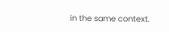in the same context.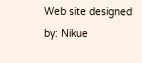Web site designed by: Nikue